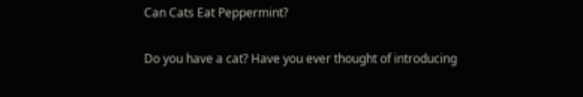Can Cats Eat Peppermint?

Do you have a cat? Have you ever thought of introducing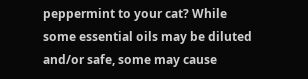peppermint to your cat? While some essential oils may be diluted and/or safe, some may cause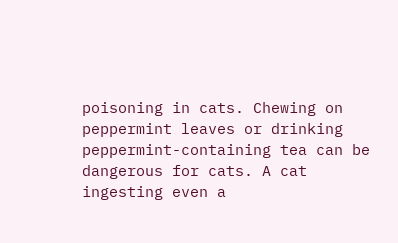poisoning in cats. Chewing on peppermint leaves or drinking peppermint-containing tea can be dangerous for cats. A cat ingesting even a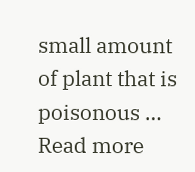small amount of plant that is poisonous … Read more